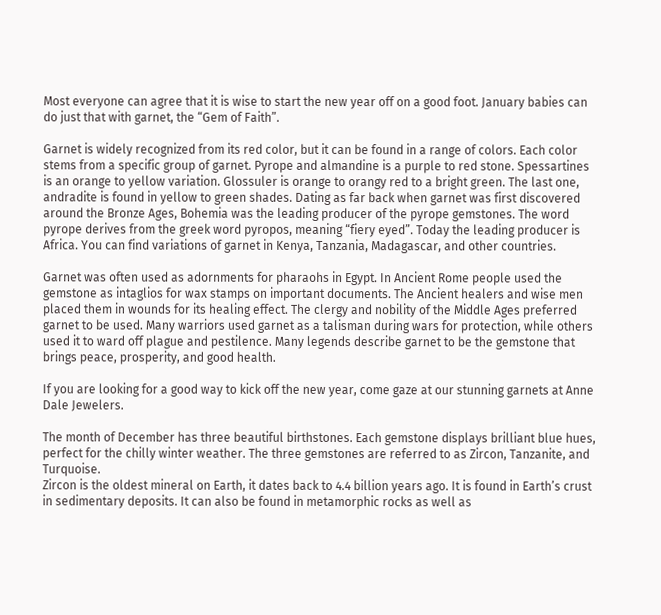Most everyone can agree that it is wise to start the new year off on a good foot. January babies can do just that with garnet, the “Gem of Faith”.

Garnet is widely recognized from its red color, but it can be found in a range of colors. Each color stems from a specific group of garnet. Pyrope and almandine is a purple to red stone. Spessartines is an orange to yellow variation. Glossuler is orange to orangy red to a bright green. The last one, andradite is found in yellow to green shades. Dating as far back when garnet was first discovered around the Bronze Ages, Bohemia was the leading producer of the pyrope gemstones. The word pyrope derives from the greek word pyropos, meaning “fiery eyed”. Today the leading producer is Africa. You can find variations of garnet in Kenya, Tanzania, Madagascar, and other countries.

Garnet was often used as adornments for pharaohs in Egypt. In Ancient Rome people used the gemstone as intaglios for wax stamps on important documents. The Ancient healers and wise men placed them in wounds for its healing effect. The clergy and nobility of the Middle Ages preferred garnet to be used. Many warriors used garnet as a talisman during wars for protection, while others used it to ward off plague and pestilence. Many legends describe garnet to be the gemstone that brings peace, prosperity, and good health.

If you are looking for a good way to kick off the new year, come gaze at our stunning garnets at Anne Dale Jewelers.

The month of December has three beautiful birthstones. Each gemstone displays brilliant blue hues, perfect for the chilly winter weather. The three gemstones are referred to as Zircon, Tanzanite, and Turquoise.
Zircon is the oldest mineral on Earth, it dates back to 4.4 billion years ago. It is found in Earth’s crust in sedimentary deposits. It can also be found in metamorphic rocks as well as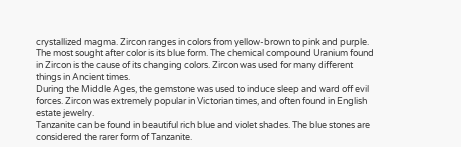crystallized magma. Zircon ranges in colors from yellow-brown to pink and purple. The most sought after color is its blue form. The chemical compound Uranium found in Zircon is the cause of its changing colors. Zircon was used for many different things in Ancient times.
During the Middle Ages, the gemstone was used to induce sleep and ward off evil forces. Zircon was extremely popular in Victorian times, and often found in English estate jewelry.
Tanzanite can be found in beautiful rich blue and violet shades. The blue stones are considered the rarer form of Tanzanite.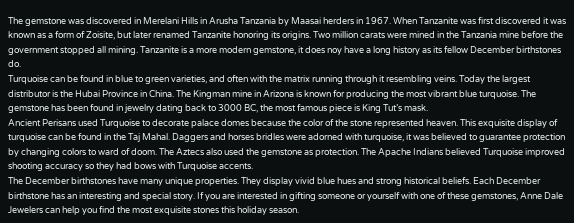The gemstone was discovered in Merelani Hills in Arusha Tanzania by Maasai herders in 1967. When Tanzanite was first discovered it was known as a form of Zoisite, but later renamed Tanzanite honoring its origins. Two million carats were mined in the Tanzania mine before the government stopped all mining. Tanzanite is a more modern gemstone, it does noy have a long history as its fellow December birthstones do.
Turquoise can be found in blue to green varieties, and often with the matrix running through it resembling veins. Today the largest distributor is the Hubai Province in China. The Kingman mine in Arizona is known for producing the most vibrant blue turquoise. The gemstone has been found in jewelry dating back to 3000 BC, the most famous piece is King Tut’s mask.
Ancient Perisans used Turquoise to decorate palace domes because the color of the stone represented heaven. This exquisite display of turquoise can be found in the Taj Mahal. Daggers and horses bridles were adorned with turquoise, it was believed to guarantee protection by changing colors to ward of doom. The Aztecs also used the gemstone as protection. The Apache Indians believed Turquoise improved shooting accuracy so they had bows with Turquoise accents.
The December birthstones have many unique properties. They display vivid blue hues and strong historical beliefs. Each December birthstone has an interesting and special story. If you are interested in gifting someone or yourself with one of these gemstones, Anne Dale Jewelers can help you find the most exquisite stones this holiday season.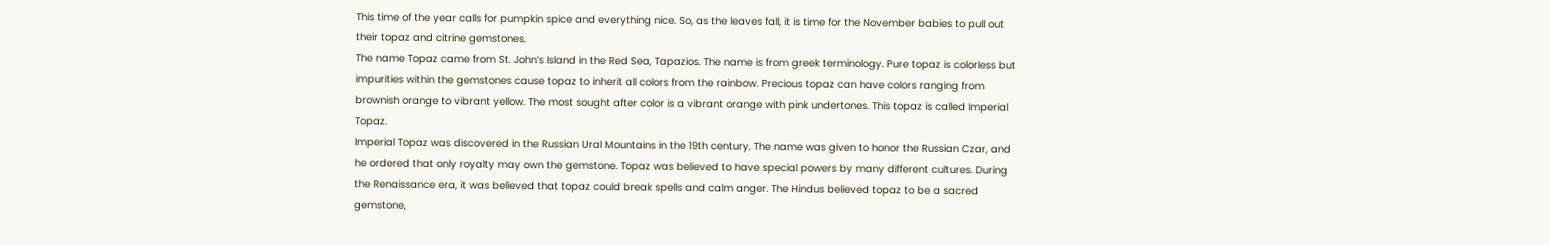This time of the year calls for pumpkin spice and everything nice. So, as the leaves fall, it is time for the November babies to pull out their topaz and citrine gemstones.
The name Topaz came from St. John’s Island in the Red Sea, Tapazios. The name is from greek terminology. Pure topaz is colorless but impurities within the gemstones cause topaz to inherit all colors from the rainbow. Precious topaz can have colors ranging from brownish orange to vibrant yellow. The most sought after color is a vibrant orange with pink undertones. This topaz is called Imperial Topaz.
Imperial Topaz was discovered in the Russian Ural Mountains in the 19th century. The name was given to honor the Russian Czar, and he ordered that only royalty may own the gemstone. Topaz was believed to have special powers by many different cultures. During the Renaissance era, it was believed that topaz could break spells and calm anger. The Hindus believed topaz to be a sacred gemstone,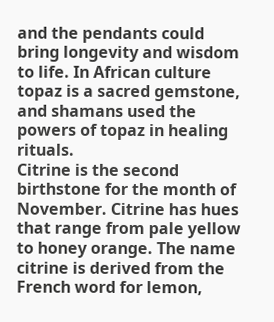and the pendants could bring longevity and wisdom to life. In African culture topaz is a sacred gemstone, and shamans used the powers of topaz in healing rituals.
Citrine is the second birthstone for the month of November. Citrine has hues that range from pale yellow to honey orange. The name citrine is derived from the French word for lemon,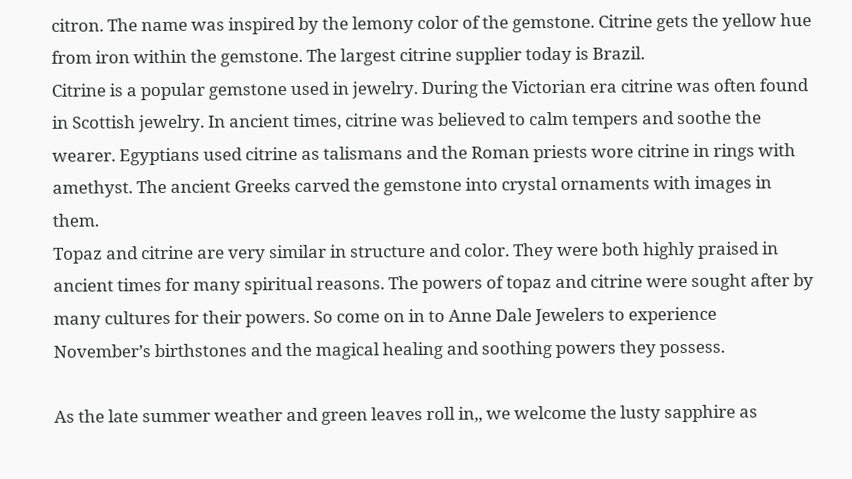citron. The name was inspired by the lemony color of the gemstone. Citrine gets the yellow hue from iron within the gemstone. The largest citrine supplier today is Brazil.
Citrine is a popular gemstone used in jewelry. During the Victorian era citrine was often found in Scottish jewelry. In ancient times, citrine was believed to calm tempers and soothe the wearer. Egyptians used citrine as talismans and the Roman priests wore citrine in rings with amethyst. The ancient Greeks carved the gemstone into crystal ornaments with images in them.
Topaz and citrine are very similar in structure and color. They were both highly praised in ancient times for many spiritual reasons. The powers of topaz and citrine were sought after by many cultures for their powers. So come on in to Anne Dale Jewelers to experience November’s birthstones and the magical healing and soothing powers they possess.

As the late summer weather and green leaves roll in,, we welcome the lusty sapphire as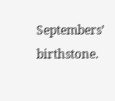Septembers’ birthstone.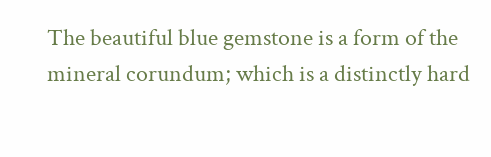The beautiful blue gemstone is a form of the mineral corundum; which is a distinctly hard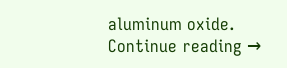aluminum oxide. Continue reading →